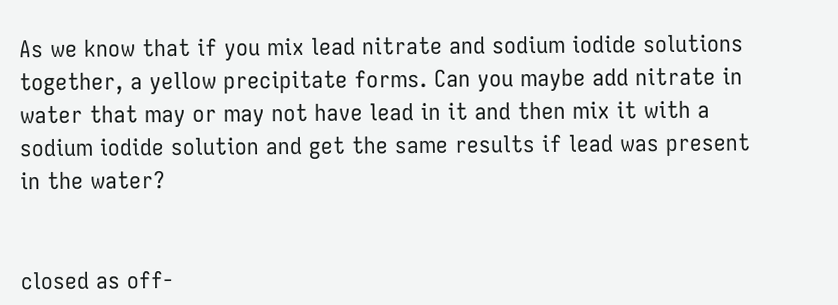As we know that if you mix lead nitrate and sodium iodide solutions together, a yellow precipitate forms. Can you maybe add nitrate in water that may or may not have lead in it and then mix it with a sodium iodide solution and get the same results if lead was present in the water?


closed as off-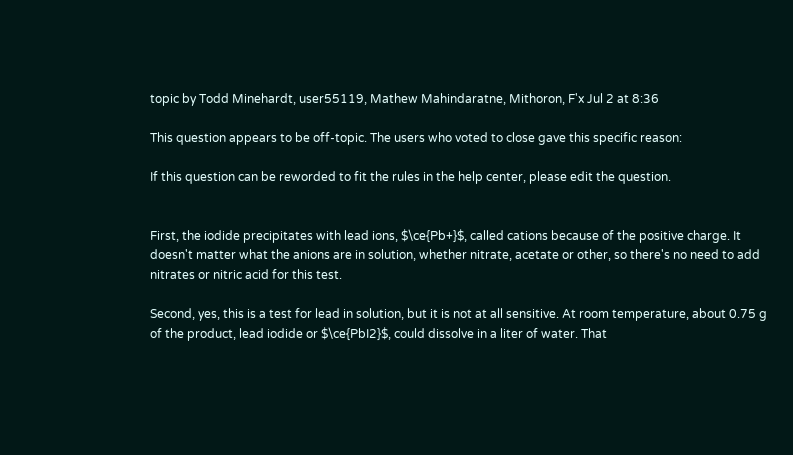topic by Todd Minehardt, user55119, Mathew Mahindaratne, Mithoron, F'x Jul 2 at 8:36

This question appears to be off-topic. The users who voted to close gave this specific reason:

If this question can be reworded to fit the rules in the help center, please edit the question.


First, the iodide precipitates with lead ions, $\ce{Pb+}$, called cations because of the positive charge. It doesn't matter what the anions are in solution, whether nitrate, acetate or other, so there's no need to add nitrates or nitric acid for this test.

Second, yes, this is a test for lead in solution, but it is not at all sensitive. At room temperature, about 0.75 g of the product, lead iodide or $\ce{PbI2}$, could dissolve in a liter of water. That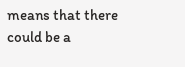means that there could be a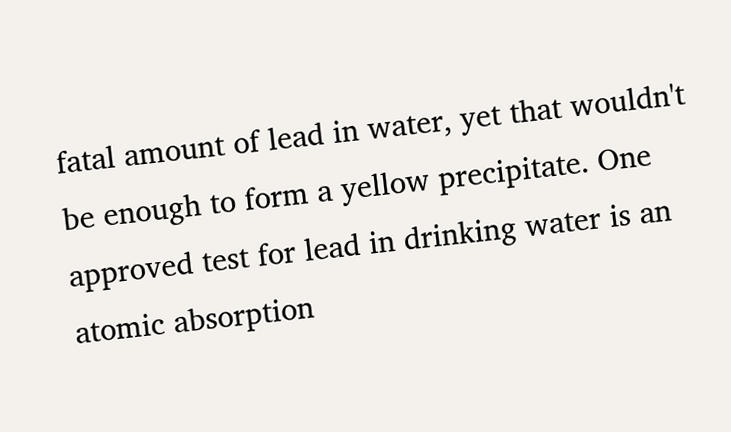fatal amount of lead in water, yet that wouldn't be enough to form a yellow precipitate. One approved test for lead in drinking water is an atomic absorption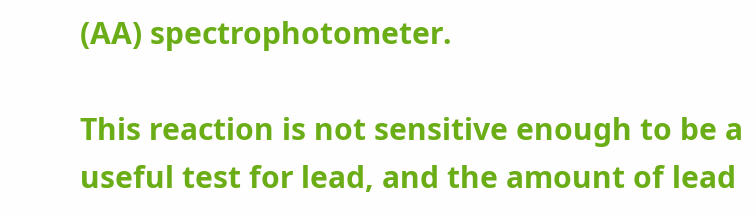(AA) spectrophotometer.

This reaction is not sensitive enough to be a useful test for lead, and the amount of lead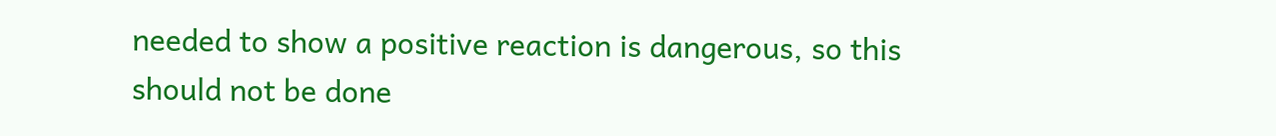needed to show a positive reaction is dangerous, so this should not be done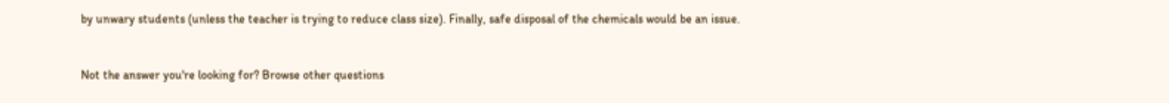by unwary students (unless the teacher is trying to reduce class size). Finally, safe disposal of the chemicals would be an issue.


Not the answer you're looking for? Browse other questions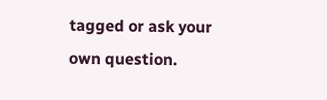tagged or ask your own question.